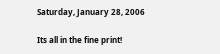Saturday, January 28, 2006

Its all in the fine print!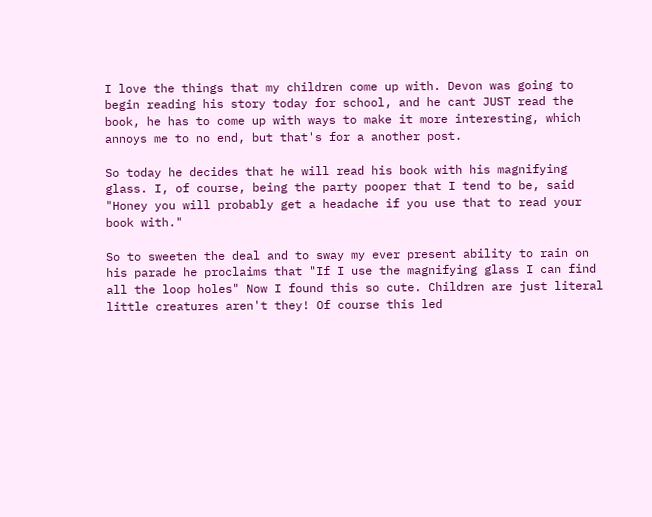I love the things that my children come up with. Devon was going to begin reading his story today for school, and he cant JUST read the book, he has to come up with ways to make it more interesting, which annoys me to no end, but that's for a another post.

So today he decides that he will read his book with his magnifying glass. I, of course, being the party pooper that I tend to be, said "Honey you will probably get a headache if you use that to read your book with."

So to sweeten the deal and to sway my ever present ability to rain on his parade he proclaims that "If I use the magnifying glass I can find all the loop holes" Now I found this so cute. Children are just literal little creatures aren't they! Of course this led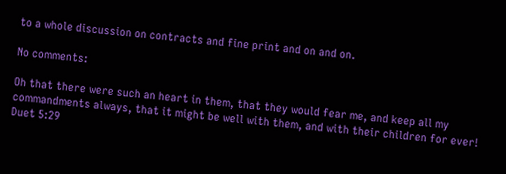to a whole discussion on contracts and fine print and on and on.

No comments:

Oh that there were such an heart in them, that they would fear me, and keep all my commandments always, that it might be well with them, and with their children for ever! Duet 5:29